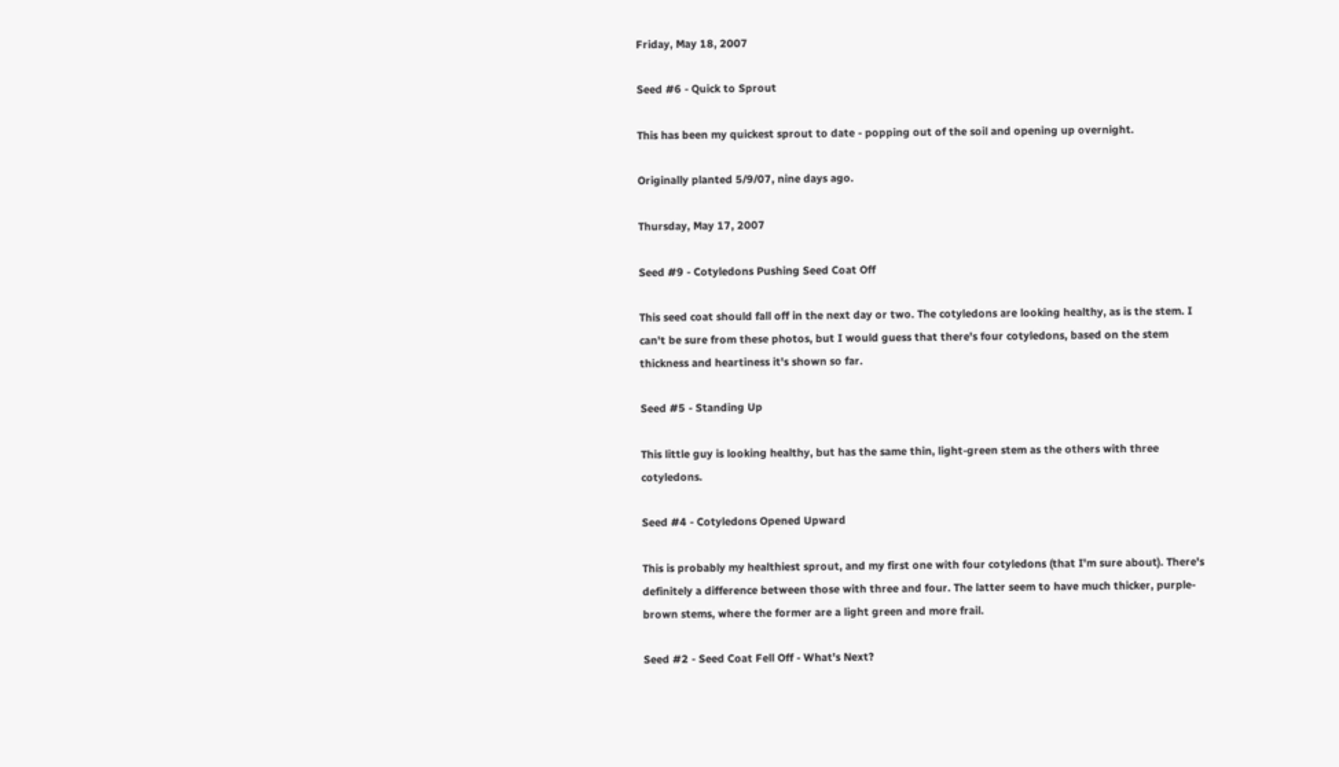Friday, May 18, 2007

Seed #6 - Quick to Sprout

This has been my quickest sprout to date - popping out of the soil and opening up overnight.

Originally planted 5/9/07, nine days ago.

Thursday, May 17, 2007

Seed #9 - Cotyledons Pushing Seed Coat Off

This seed coat should fall off in the next day or two. The cotyledons are looking healthy, as is the stem. I can't be sure from these photos, but I would guess that there's four cotyledons, based on the stem thickness and heartiness it's shown so far.

Seed #5 - Standing Up

This little guy is looking healthy, but has the same thin, light-green stem as the others with three cotyledons.

Seed #4 - Cotyledons Opened Upward

This is probably my healthiest sprout, and my first one with four cotyledons (that I'm sure about). There's definitely a difference between those with three and four. The latter seem to have much thicker, purple-brown stems, where the former are a light green and more frail.

Seed #2 - Seed Coat Fell Off - What's Next?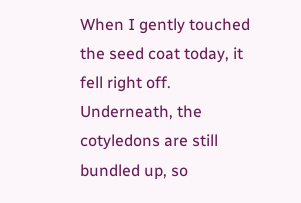When I gently touched the seed coat today, it fell right off. Underneath, the cotyledons are still bundled up, so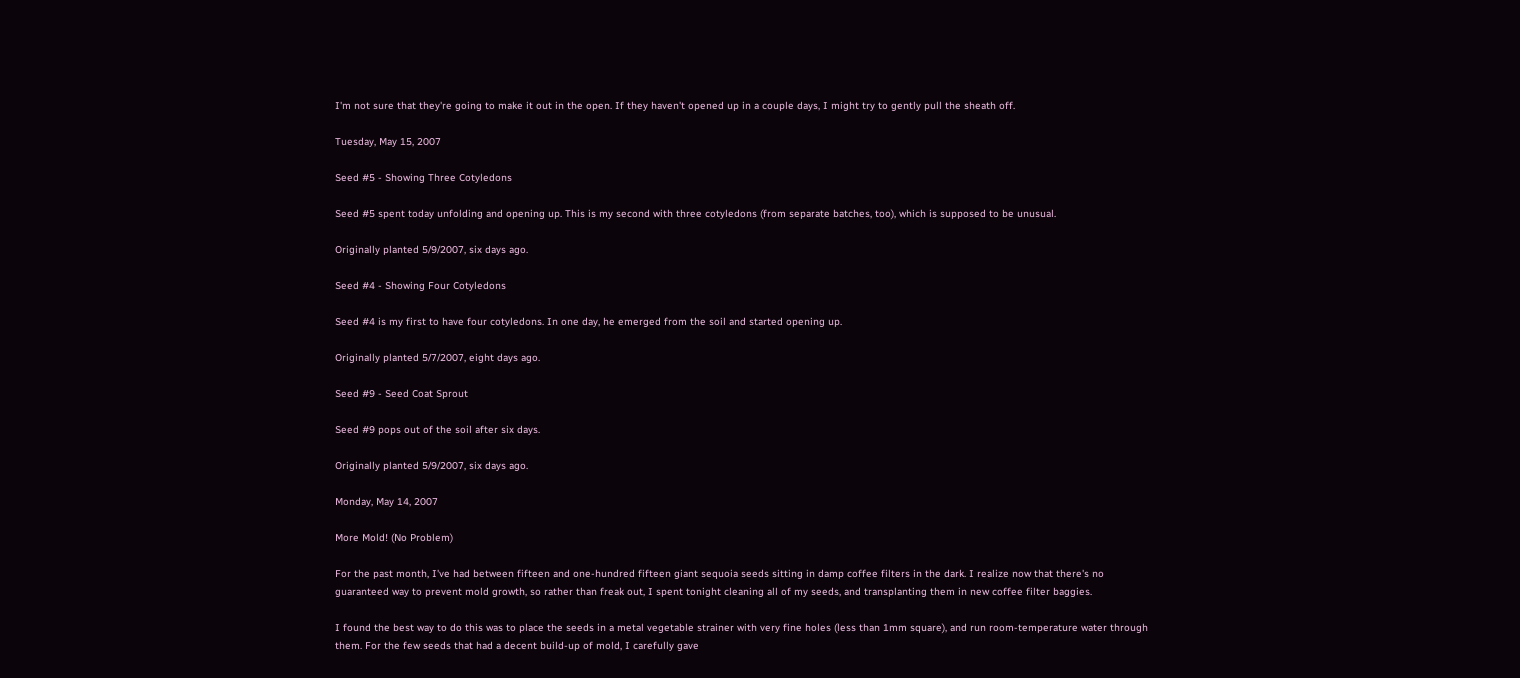I'm not sure that they're going to make it out in the open. If they haven't opened up in a couple days, I might try to gently pull the sheath off.

Tuesday, May 15, 2007

Seed #5 - Showing Three Cotyledons

Seed #5 spent today unfolding and opening up. This is my second with three cotyledons (from separate batches, too), which is supposed to be unusual.

Originally planted 5/9/2007, six days ago.

Seed #4 - Showing Four Cotyledons

Seed #4 is my first to have four cotyledons. In one day, he emerged from the soil and started opening up.

Originally planted 5/7/2007, eight days ago.

Seed #9 - Seed Coat Sprout

Seed #9 pops out of the soil after six days.

Originally planted 5/9/2007, six days ago.

Monday, May 14, 2007

More Mold! (No Problem)

For the past month, I've had between fifteen and one-hundred fifteen giant sequoia seeds sitting in damp coffee filters in the dark. I realize now that there's no guaranteed way to prevent mold growth, so rather than freak out, I spent tonight cleaning all of my seeds, and transplanting them in new coffee filter baggies.

I found the best way to do this was to place the seeds in a metal vegetable strainer with very fine holes (less than 1mm square), and run room-temperature water through them. For the few seeds that had a decent build-up of mold, I carefully gave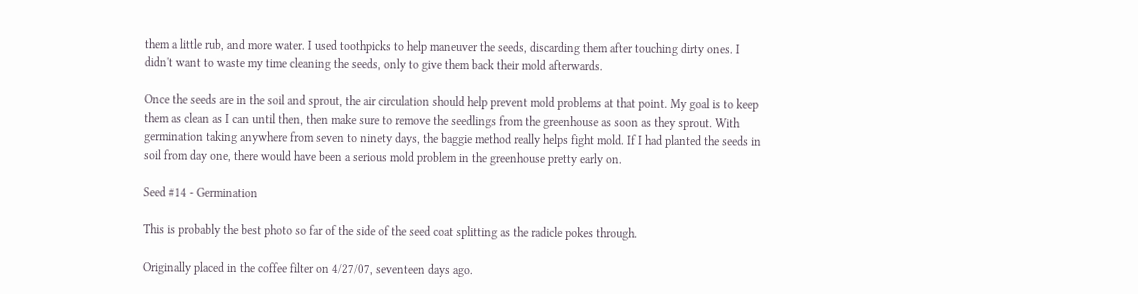them a little rub, and more water. I used toothpicks to help maneuver the seeds, discarding them after touching dirty ones. I didn't want to waste my time cleaning the seeds, only to give them back their mold afterwards.

Once the seeds are in the soil and sprout, the air circulation should help prevent mold problems at that point. My goal is to keep them as clean as I can until then, then make sure to remove the seedlings from the greenhouse as soon as they sprout. With germination taking anywhere from seven to ninety days, the baggie method really helps fight mold. If I had planted the seeds in soil from day one, there would have been a serious mold problem in the greenhouse pretty early on.

Seed #14 - Germination

This is probably the best photo so far of the side of the seed coat splitting as the radicle pokes through.

Originally placed in the coffee filter on 4/27/07, seventeen days ago.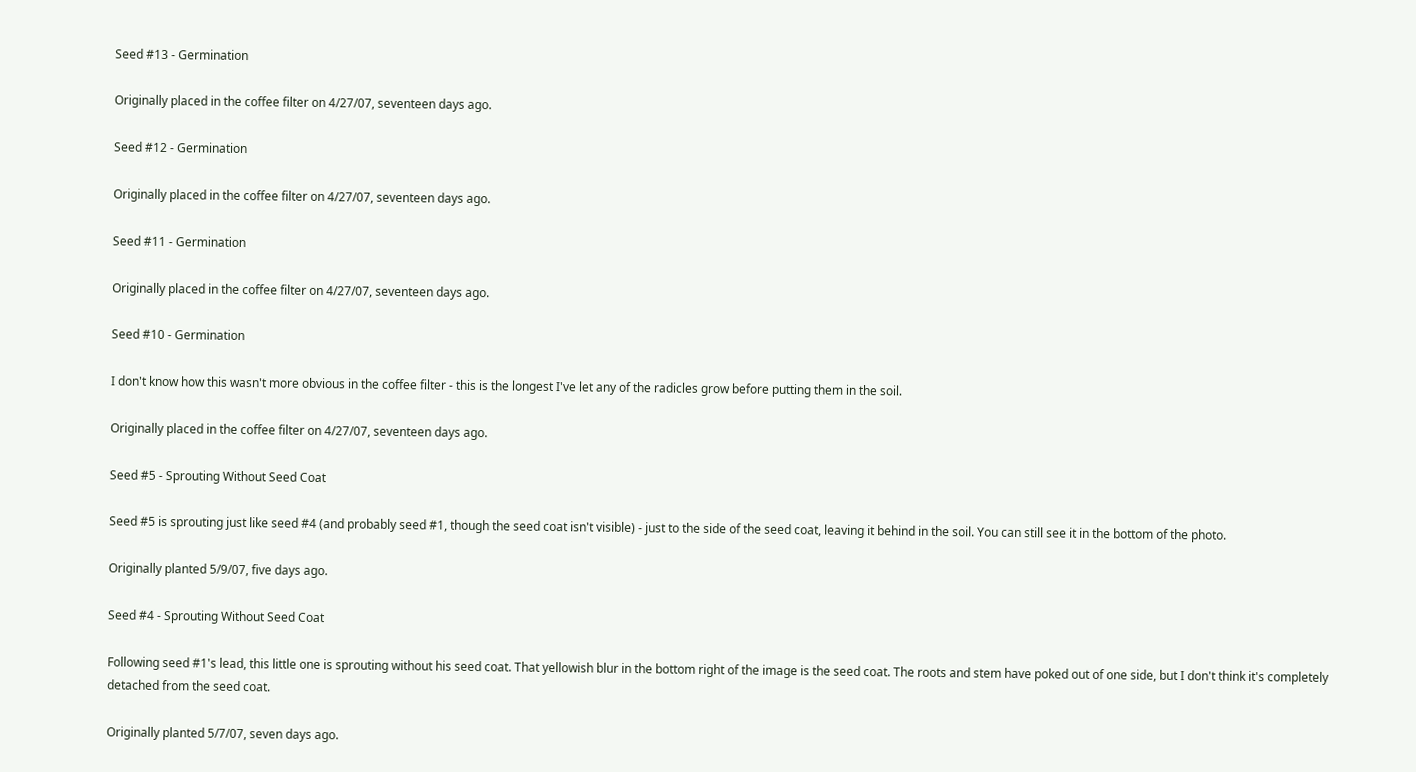Seed #13 - Germination

Originally placed in the coffee filter on 4/27/07, seventeen days ago.

Seed #12 - Germination

Originally placed in the coffee filter on 4/27/07, seventeen days ago.

Seed #11 - Germination

Originally placed in the coffee filter on 4/27/07, seventeen days ago.

Seed #10 - Germination

I don't know how this wasn't more obvious in the coffee filter - this is the longest I've let any of the radicles grow before putting them in the soil.

Originally placed in the coffee filter on 4/27/07, seventeen days ago.

Seed #5 - Sprouting Without Seed Coat

Seed #5 is sprouting just like seed #4 (and probably seed #1, though the seed coat isn't visible) - just to the side of the seed coat, leaving it behind in the soil. You can still see it in the bottom of the photo.

Originally planted 5/9/07, five days ago.

Seed #4 - Sprouting Without Seed Coat

Following seed #1's lead, this little one is sprouting without his seed coat. That yellowish blur in the bottom right of the image is the seed coat. The roots and stem have poked out of one side, but I don't think it's completely detached from the seed coat.

Originally planted 5/7/07, seven days ago.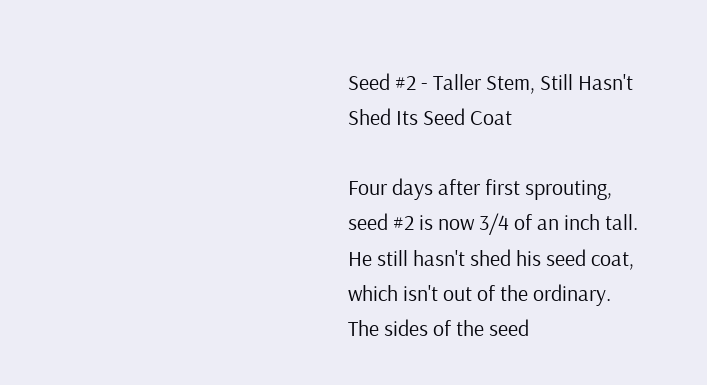Seed #2 - Taller Stem, Still Hasn't Shed Its Seed Coat

Four days after first sprouting, seed #2 is now 3/4 of an inch tall. He still hasn't shed his seed coat, which isn't out of the ordinary. The sides of the seed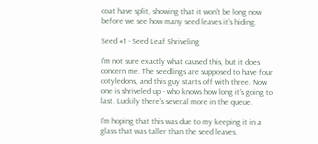coat have split, showing that it won't be long now before we see how many seed leaves it's hiding.

Seed #1 - Seed Leaf Shriveling

I'm not sure exactly what caused this, but it does concern me. The seedlings are supposed to have four cotyledons, and this guy starts off with three. Now one is shriveled up - who knows how long it's going to last. Luckily there's several more in the queue.

I'm hoping that this was due to my keeping it in a glass that was taller than the seed leaves.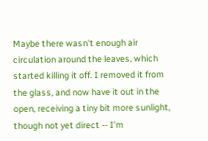Maybe there wasn't enough air circulation around the leaves, which started killing it off. I removed it from the glass, and now have it out in the open, receiving a tiny bit more sunlight, though not yet direct -- I'm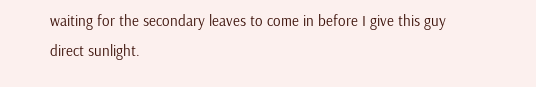waiting for the secondary leaves to come in before I give this guy direct sunlight.